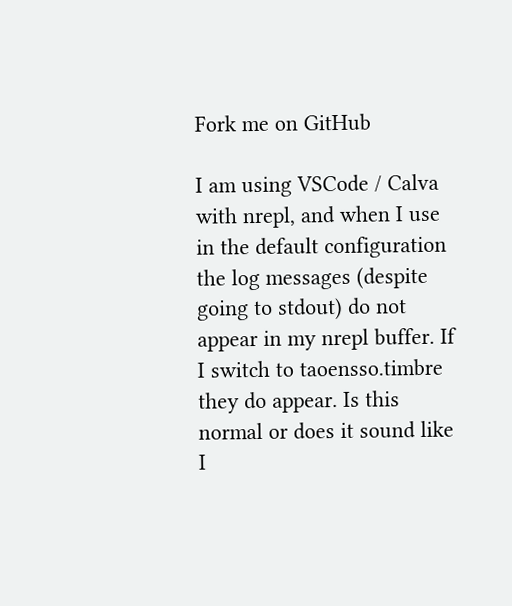Fork me on GitHub

I am using VSCode / Calva with nrepl, and when I use in the default configuration the log messages (despite going to stdout) do not appear in my nrepl buffer. If I switch to taoensso.timbre they do appear. Is this normal or does it sound like I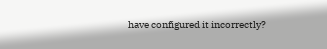have configured it incorrectly?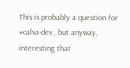This is probably a question for #calva-dev , but anyway, interesting that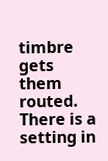timbre gets them routed. There is a setting in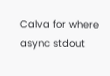Calva for where async stdout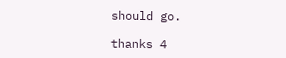should go.

thanks 4